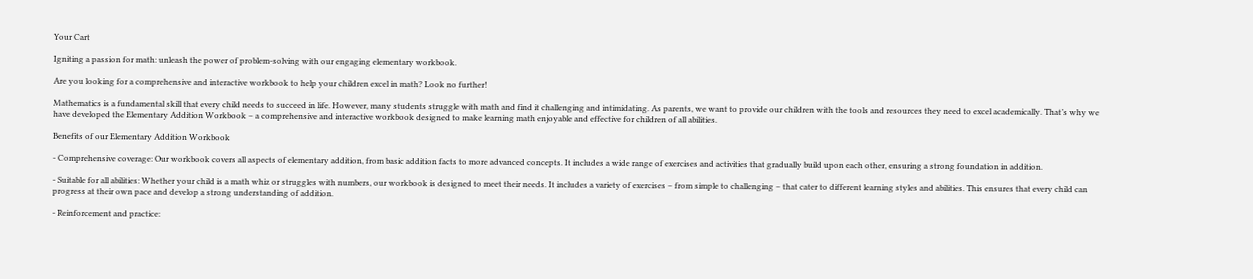Your Cart

Igniting a passion for math: unleash the power of problem-solving with our engaging elementary workbook.

Are you looking for a comprehensive and interactive workbook to help your children excel in math? Look no further!

Mathematics is a fundamental skill that every child needs to succeed in life. However, many students struggle with math and find it challenging and intimidating. As parents, we want to provide our children with the tools and resources they need to excel academically. That’s why we have developed the Elementary Addition Workbook – a comprehensive and interactive workbook designed to make learning math enjoyable and effective for children of all abilities.

Benefits of our Elementary Addition Workbook

- Comprehensive coverage: Our workbook covers all aspects of elementary addition, from basic addition facts to more advanced concepts. It includes a wide range of exercises and activities that gradually build upon each other, ensuring a strong foundation in addition.

- Suitable for all abilities: Whether your child is a math whiz or struggles with numbers, our workbook is designed to meet their needs. It includes a variety of exercises – from simple to challenging – that cater to different learning styles and abilities. This ensures that every child can progress at their own pace and develop a strong understanding of addition.

- Reinforcement and practice: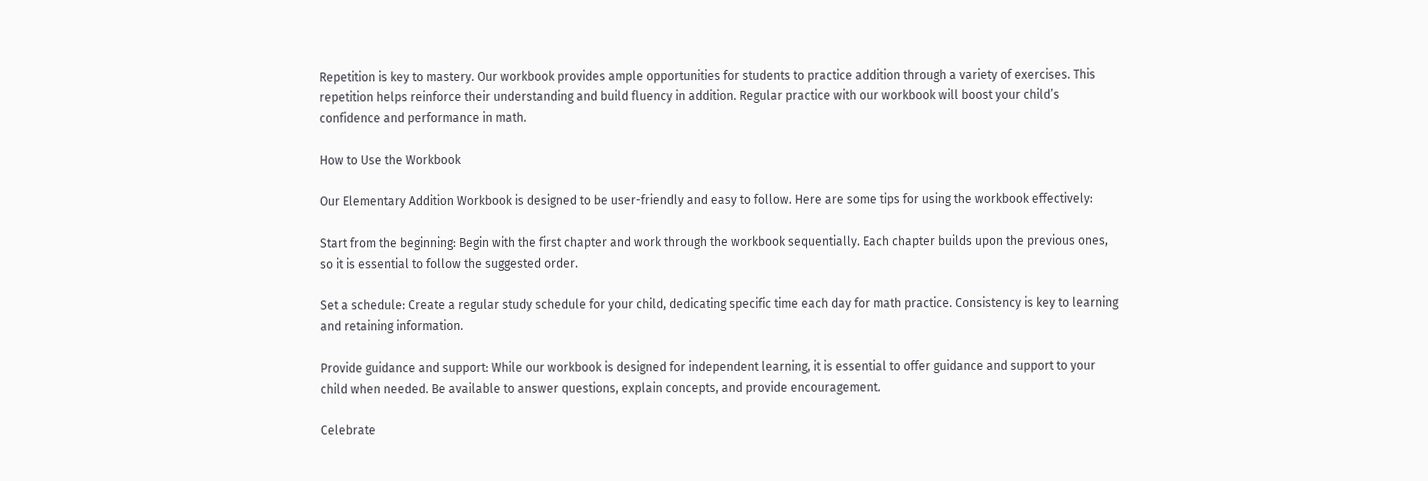Repetition is key to mastery. Our workbook provides ample opportunities for students to practice addition through a variety of exercises. This repetition helps reinforce their understanding and build fluency in addition. Regular practice with our workbook will boost your child’s confidence and performance in math.

How to Use the Workbook

Our Elementary Addition Workbook is designed to be user-friendly and easy to follow. Here are some tips for using the workbook effectively:

Start from the beginning: Begin with the first chapter and work through the workbook sequentially. Each chapter builds upon the previous ones, so it is essential to follow the suggested order.

Set a schedule: Create a regular study schedule for your child, dedicating specific time each day for math practice. Consistency is key to learning and retaining information.

Provide guidance and support: While our workbook is designed for independent learning, it is essential to offer guidance and support to your child when needed. Be available to answer questions, explain concepts, and provide encouragement.

Celebrate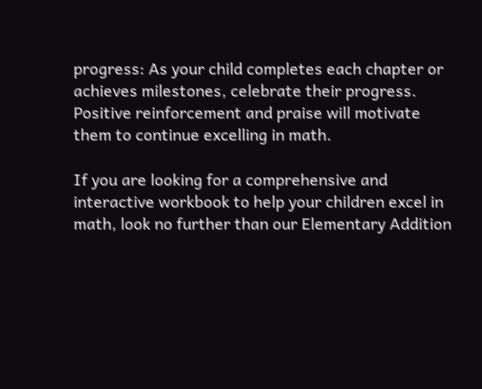progress: As your child completes each chapter or achieves milestones, celebrate their progress. Positive reinforcement and praise will motivate them to continue excelling in math.

If you are looking for a comprehensive and interactive workbook to help your children excel in math, look no further than our Elementary Addition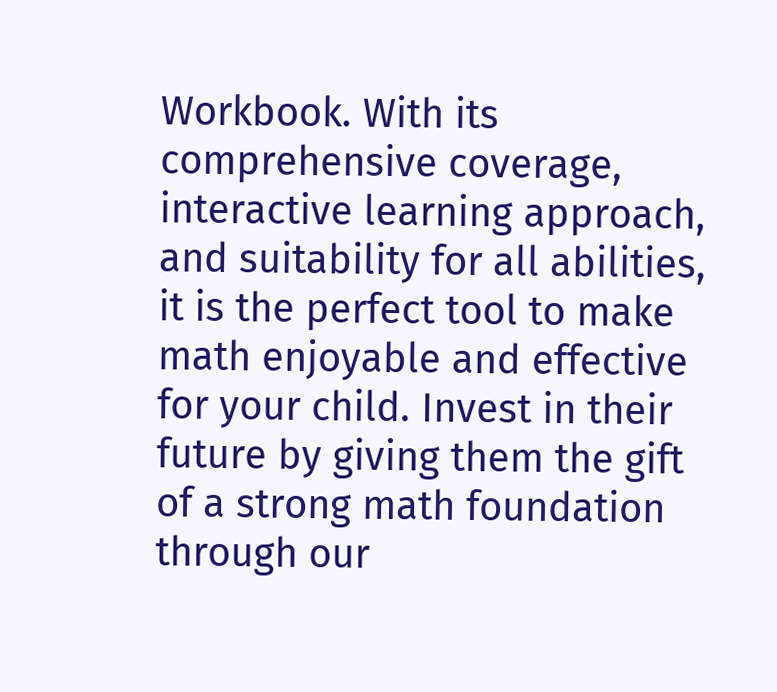Workbook. With its comprehensive coverage, interactive learning approach, and suitability for all abilities, it is the perfect tool to make math enjoyable and effective for your child. Invest in their future by giving them the gift of a strong math foundation through our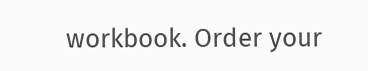workbook. Order your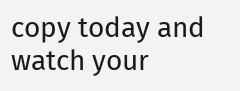copy today and watch your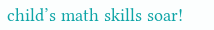child’s math skills soar!